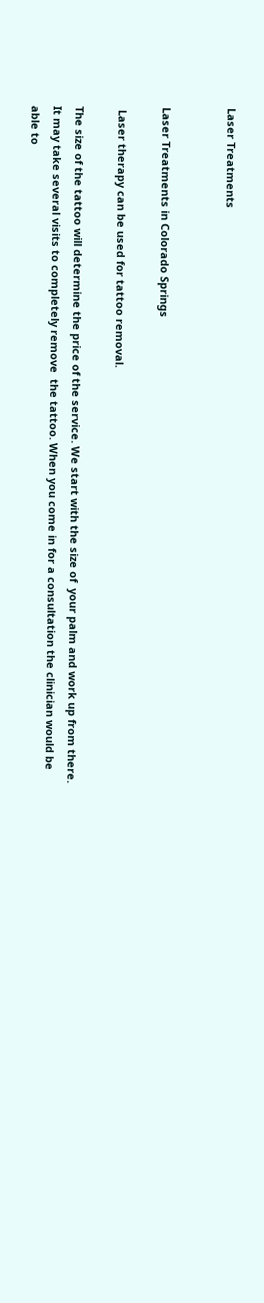Laser Treatments


Laser Treatments in Colorado Springs

 Laser therapy can be used for tattoo removal.

The size of the tattoo will determine the price of the service. We start with the size of  your palm and work up from there. It may take several visits to completely remove  the tattoo. When you come in for a consultation the clinician would be able to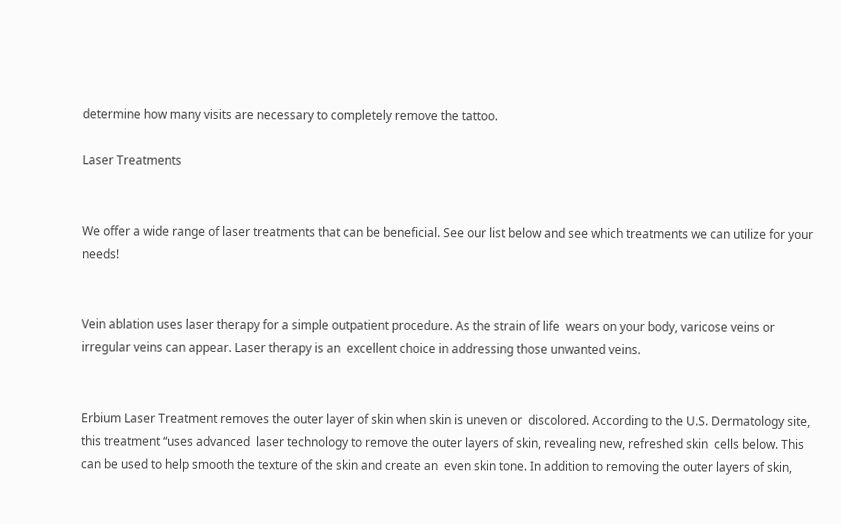determine how many visits are necessary to completely remove the tattoo.

Laser Treatments


We offer a wide range of laser treatments that can be beneficial. See our list below and see which treatments we can utilize for your needs!


Vein ablation uses laser therapy for a simple outpatient procedure. As the strain of life  wears on your body, varicose veins or irregular veins can appear. Laser therapy is an  excellent choice in addressing those unwanted veins.


Erbium Laser Treatment removes the outer layer of skin when skin is uneven or  discolored. According to the U.S. Dermatology site, this treatment “uses advanced  laser technology to remove the outer layers of skin, revealing new, refreshed skin  cells below. This can be used to help smooth the texture of the skin and create an  even skin tone. In addition to removing the outer layers of skin,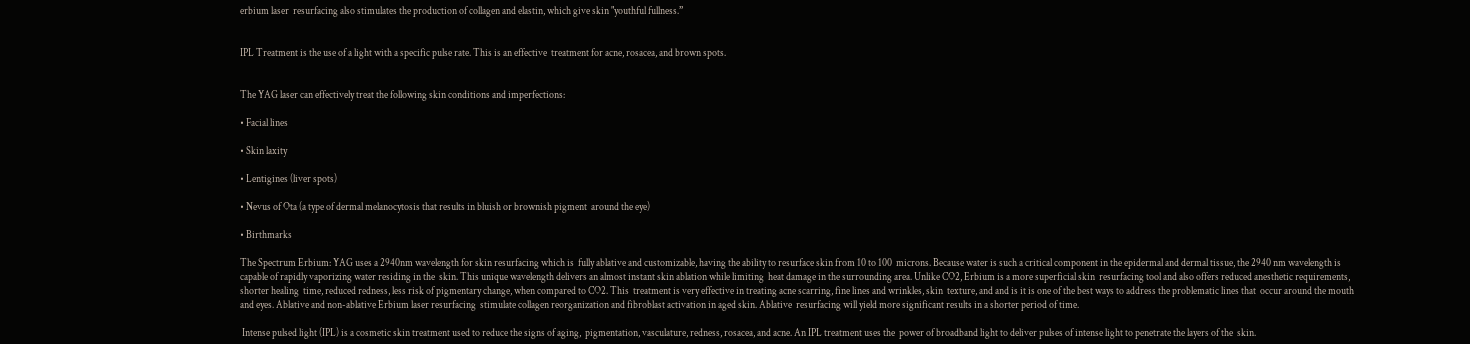erbium laser  resurfacing also stimulates the production of collagen and elastin, which give skin "youthful fullness.”


IPL Treatment is the use of a light with a specific pulse rate. This is an effective  treatment for acne, rosacea, and brown spots.


The YAG laser can effectively treat the following skin conditions and imperfections:

• Facial lines

• Skin laxity

• Lentigines (liver spots)

• Nevus of Ota (a type of dermal melanocytosis that results in bluish or brownish pigment  around the eye)

• Birthmarks

The Spectrum Erbium: YAG uses a 2940nm wavelength for skin resurfacing which is  fully ablative and customizable, having the ability to resurface skin from 10 to 100  microns. Because water is such a critical component in the epidermal and dermal tissue, the 2940 nm wavelength is capable of rapidly vaporizing water residing in the  skin. This unique wavelength delivers an almost instant skin ablation while limiting  heat damage in the surrounding area. Unlike CO2, Erbium is a more superficial skin  resurfacing tool and also offers reduced anesthetic requirements, shorter healing  time, reduced redness, less risk of pigmentary change, when compared to CO2. This  treatment is very effective in treating acne scarring, fine lines and wrinkles, skin  texture, and and is it is one of the best ways to address the problematic lines that  occur around the mouth and eyes. Ablative and non-ablative Erbium laser resurfacing  stimulate collagen reorganization and fibroblast activation in aged skin. Ablative  resurfacing will yield more significant results in a shorter period of time.

 Intense pulsed light (IPL) is a cosmetic skin treatment used to reduce the signs of aging,  pigmentation, vasculature, redness, rosacea, and acne. An IPL treatment uses the  power of broadband light to deliver pulses of intense light to penetrate the layers of the  skin.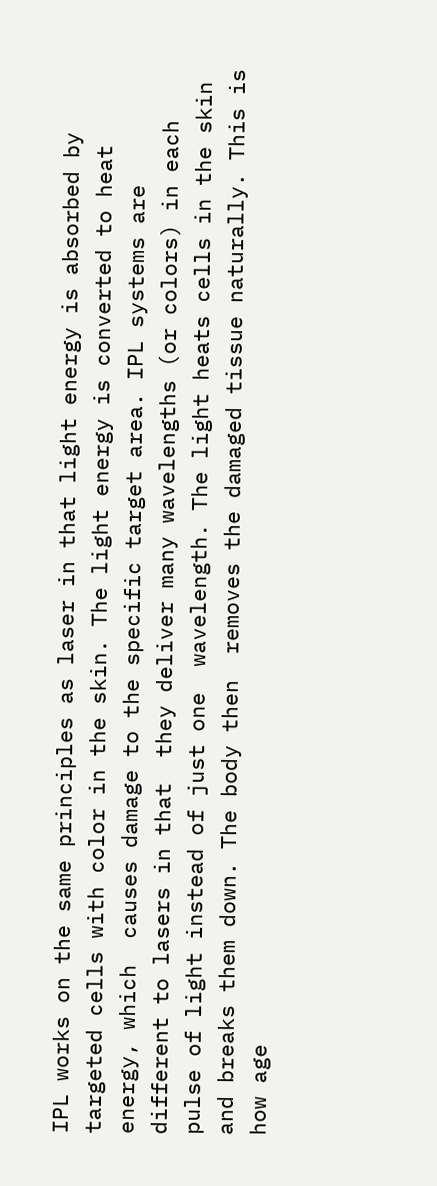IPL works on the same principles as laser in that light energy is absorbed by  targeted cells with color in the skin. The light energy is converted to heat energy, which  causes damage to the specific target area. IPL systems are different to lasers in that  they deliver many wavelengths (or colors) in each pulse of light instead of just one  wavelength. The light heats cells in the skin and breaks them down. The body then  removes the damaged tissue naturally. This is how age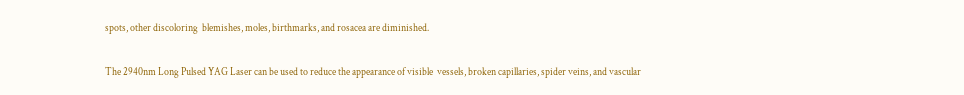spots, other discoloring  blemishes, moles, birthmarks, and rosacea are diminished.

The 2940nm Long Pulsed YAG Laser can be used to reduce the appearance of visible  vessels, broken capillaries, spider veins, and vascular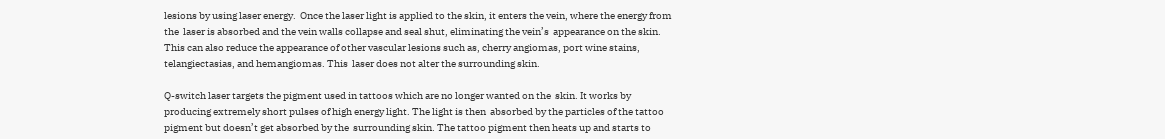lesions by using laser energy.  Once the laser light is applied to the skin, it enters the vein, where the energy from the  laser is absorbed and the vein walls collapse and seal shut, eliminating the vein’s  appearance on the skin. This can also reduce the appearance of other vascular lesions such as, cherry angiomas, port wine stains, telangiectasias, and hemangiomas. This  laser does not alter the surrounding skin.

Q-switch laser targets the pigment used in tattoos which are no longer wanted on the  skin. It works by producing extremely short pulses of high energy light. The light is then  absorbed by the particles of the tattoo pigment but doesn’t get absorbed by the  surrounding skin. The tattoo pigment then heats up and starts to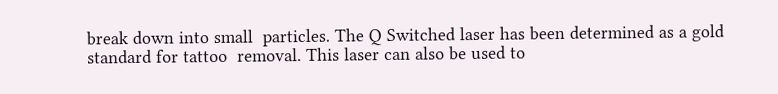break down into small  particles. The Q Switched laser has been determined as a gold standard for tattoo  removal. This laser can also be used to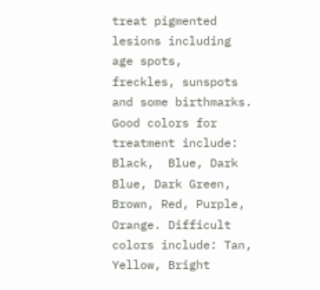treat pigmented lesions including age spots,  freckles, sunspots and some birthmarks. Good colors for treatment include: Black,  Blue, Dark Blue, Dark Green, Brown, Red, Purple, Orange. Difficult colors include: Tan,  Yellow, Bright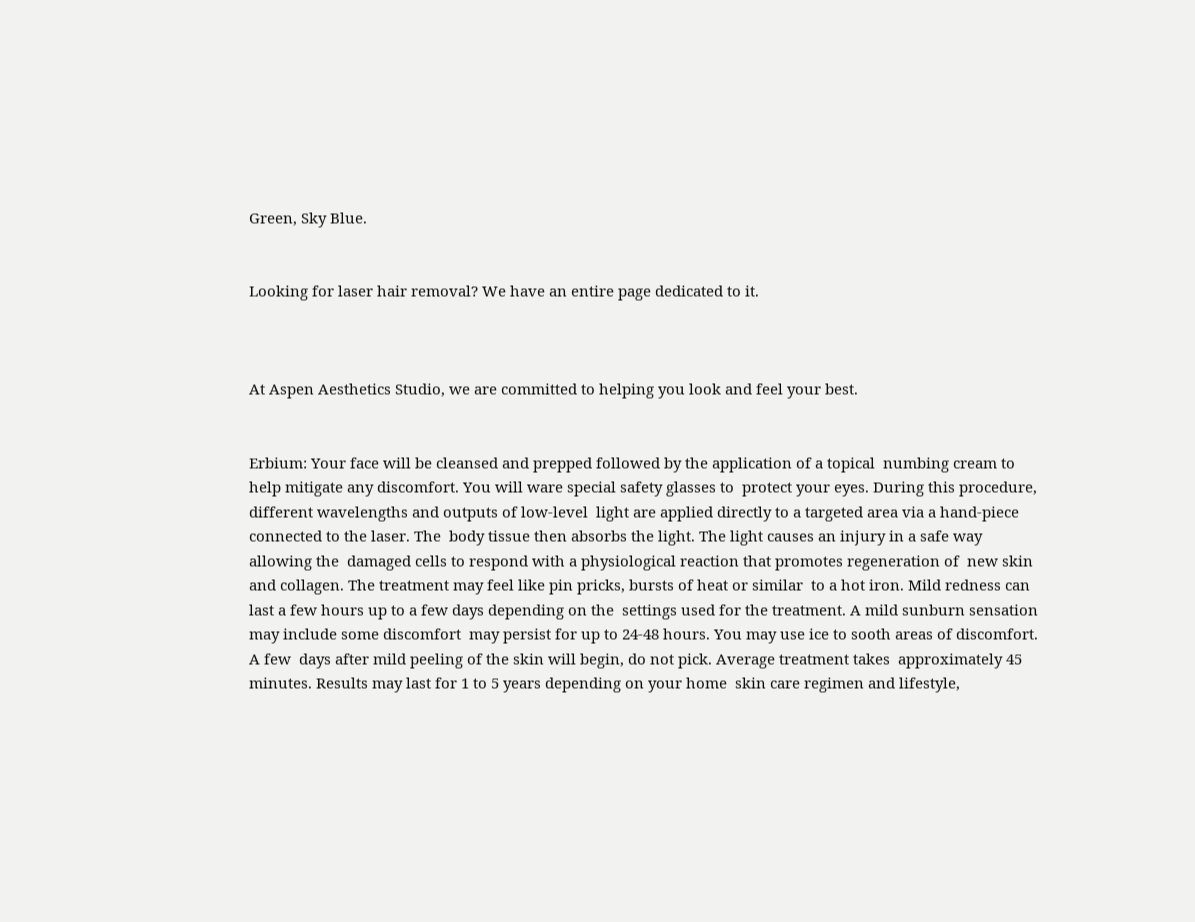Green, Sky Blue.


Looking for laser hair removal? We have an entire page dedicated to it.



At Aspen Aesthetics Studio, we are committed to helping you look and feel your best.


Erbium: Your face will be cleansed and prepped followed by the application of a topical  numbing cream to help mitigate any discomfort. You will ware special safety glasses to  protect your eyes. During this procedure, different wavelengths and outputs of low-level  light are applied directly to a targeted area via a hand-piece connected to the laser. The  body tissue then absorbs the light. The light causes an injury in a safe way allowing the  damaged cells to respond with a physiological reaction that promotes regeneration of  new skin and collagen. The treatment may feel like pin pricks, bursts of heat or similar  to a hot iron. Mild redness can last a few hours up to a few days depending on the  settings used for the treatment. A mild sunburn sensation may include some discomfort  may persist for up to 24-48 hours. You may use ice to sooth areas of discomfort. A few  days after mild peeling of the skin will begin, do not pick. Average treatment takes  approximately 45 minutes. Results may last for 1 to 5 years depending on your home  skin care regimen and lifestyle,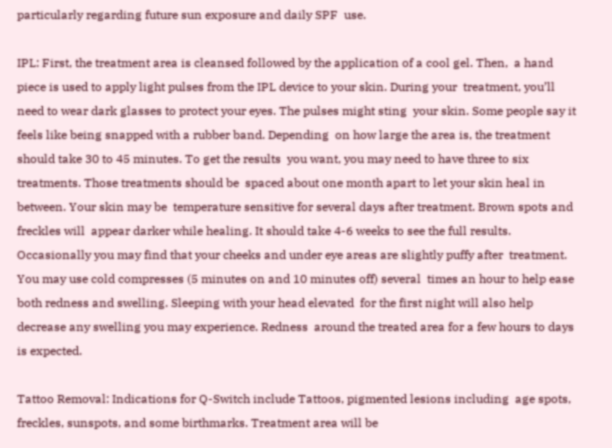particularly regarding future sun exposure and daily SPF  use.

IPL: First, the treatment area is cleansed followed by the application of a cool gel. Then,  a hand piece is used to apply light pulses from the IPL device to your skin. During your  treatment, you’ll need to wear dark glasses to protect your eyes. The pulses might sting  your skin. Some people say it feels like being snapped with a rubber band. Depending  on how large the area is, the treatment should take 30 to 45 minutes. To get the results  you want, you may need to have three to six treatments. Those treatments should be  spaced about one month apart to let your skin heal in between. Your skin may be  temperature sensitive for several days after treatment. Brown spots and freckles will  appear darker while healing. It should take 4-6 weeks to see the full results.  Occasionally you may find that your cheeks and under eye areas are slightly puffy after  treatment. You may use cold compresses (5 minutes on and 10 minutes off) several  times an hour to help ease both redness and swelling. Sleeping with your head elevated  for the first night will also help decrease any swelling you may experience. Redness  around the treated area for a few hours to days is expected.

Tattoo Removal: Indications for Q-Switch include Tattoos, pigmented lesions including  age spots, freckles, sunspots, and some birthmarks. Treatment area will be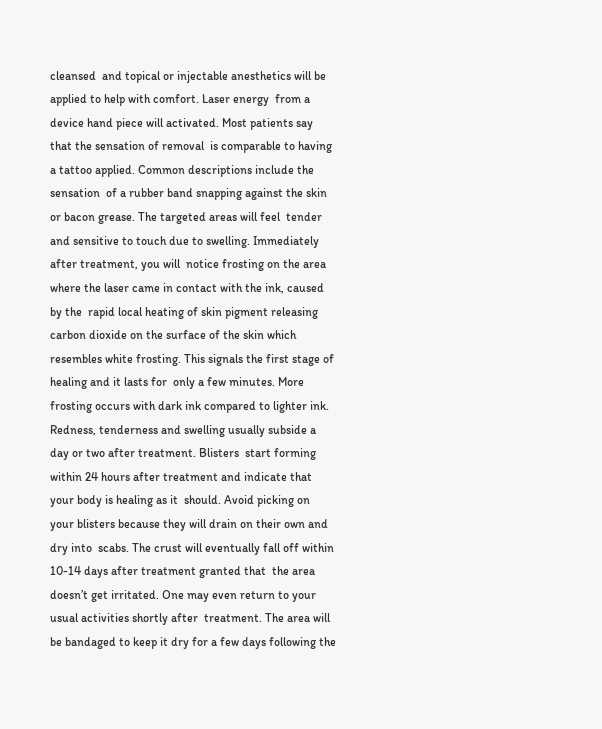cleansed  and topical or injectable anesthetics will be applied to help with comfort. Laser energy  from a device hand piece will activated. Most patients say that the sensation of removal  is comparable to having a tattoo applied. Common descriptions include the sensation  of a rubber band snapping against the skin or bacon grease. The targeted areas will feel  tender and sensitive to touch due to swelling. Immediately after treatment, you will  notice frosting on the area where the laser came in contact with the ink, caused by the  rapid local heating of skin pigment releasing carbon dioxide on the surface of the skin which resembles white frosting. This signals the first stage of healing and it lasts for  only a few minutes. More frosting occurs with dark ink compared to lighter ink.  Redness, tenderness and swelling usually subside a day or two after treatment. Blisters  start forming within 24 hours after treatment and indicate that your body is healing as it  should. Avoid picking on your blisters because they will drain on their own and dry into  scabs. The crust will eventually fall off within 10-14 days after treatment granted that  the area doesn’t get irritated. One may even return to your usual activities shortly after  treatment. The area will be bandaged to keep it dry for a few days following the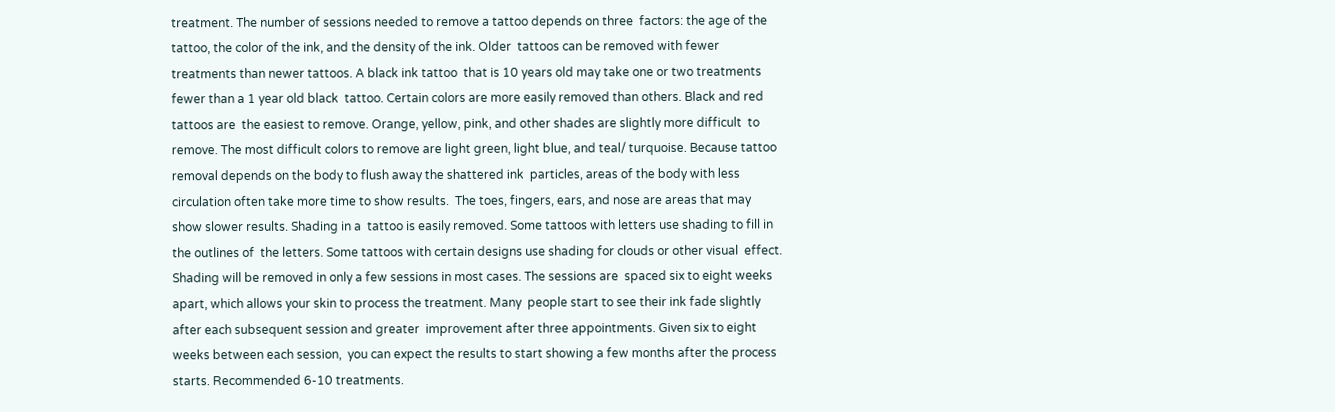treatment. The number of sessions needed to remove a tattoo depends on three  factors: the age of the tattoo, the color of the ink, and the density of the ink. Older  tattoos can be removed with fewer treatments than newer tattoos. A black ink tattoo  that is 10 years old may take one or two treatments fewer than a 1 year old black  tattoo. Certain colors are more easily removed than others. Black and red tattoos are  the easiest to remove. Orange, yellow, pink, and other shades are slightly more difficult  to remove. The most difficult colors to remove are light green, light blue, and teal/ turquoise. Because tattoo removal depends on the body to flush away the shattered ink  particles, areas of the body with less circulation often take more time to show results.  The toes, fingers, ears, and nose are areas that may show slower results. Shading in a  tattoo is easily removed. Some tattoos with letters use shading to fill in the outlines of  the letters. Some tattoos with certain designs use shading for clouds or other visual  effect. Shading will be removed in only a few sessions in most cases. The sessions are  spaced six to eight weeks apart, which allows your skin to process the treatment. Many  people start to see their ink fade slightly after each subsequent session and greater  improvement after three appointments. Given six to eight weeks between each session,  you can expect the results to start showing a few months after the process  starts. Recommended 6-10 treatments.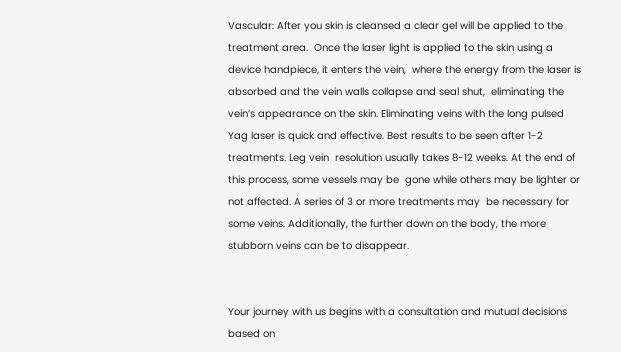Vascular: After you skin is cleansed a clear gel will be applied to the treatment area.  Once the laser light is applied to the skin using a device handpiece, it enters the vein,  where the energy from the laser is absorbed and the vein walls collapse and seal shut,  eliminating the vein’s appearance on the skin. Eliminating veins with the long pulsed Yag laser is quick and effective. Best results to be seen after 1-2 treatments. Leg vein  resolution usually takes 8-12 weeks. At the end of this process, some vessels may be  gone while others may be lighter or not affected. A series of 3 or more treatments may  be necessary for some veins. Additionally, the further down on the body, the more  stubborn veins can be to disappear.


Your journey with us begins with a consultation and mutual decisions based on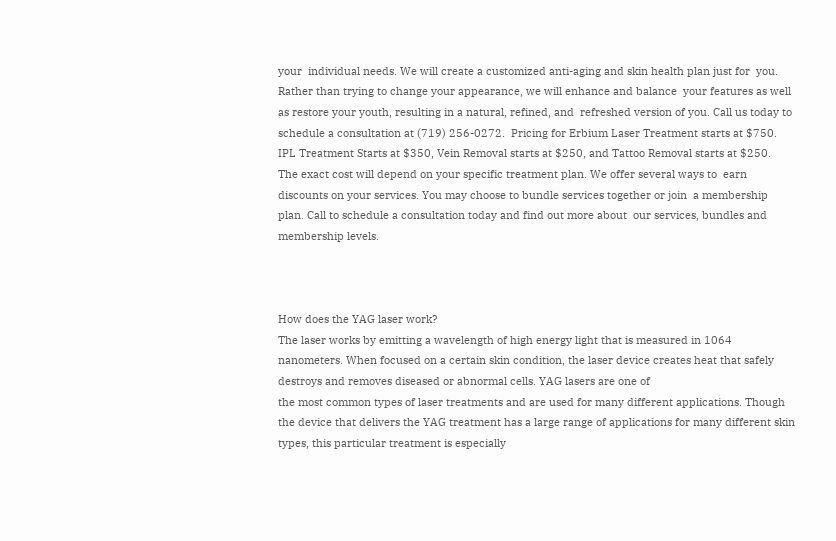your  individual needs. We will create a customized anti-aging and skin health plan just for  you. Rather than trying to change your appearance, we will enhance and balance  your features as well as restore your youth, resulting in a natural, refined, and  refreshed version of you. Call us today to schedule a consultation at (719) 256-0272.  Pricing for Erbium Laser Treatment starts at $750. IPL Treatment Starts at $350, Vein Removal starts at $250, and Tattoo Removal starts at $250.  The exact cost will depend on your specific treatment plan. We offer several ways to  earn discounts on your services. You may choose to bundle services together or join  a membership plan. Call to schedule a consultation today and find out more about  our services, bundles and membership levels.



How does the YAG laser work?
The laser works by emitting a wavelength of high energy light that is measured in 1064 nanometers. When focused on a certain skin condition, the laser device creates heat that safely destroys and removes diseased or abnormal cells. YAG lasers are one of
the most common types of laser treatments and are used for many different applications. Though the device that delivers the YAG treatment has a large range of applications for many different skin types, this particular treatment is especially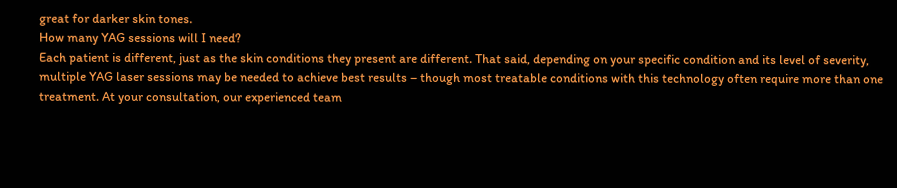great for darker skin tones.
How many YAG sessions will I need?
Each patient is different, just as the skin conditions they present are different. That said, depending on your specific condition and its level of severity, multiple YAG laser sessions may be needed to achieve best results – though most treatable conditions with this technology often require more than one treatment. At your consultation, our experienced team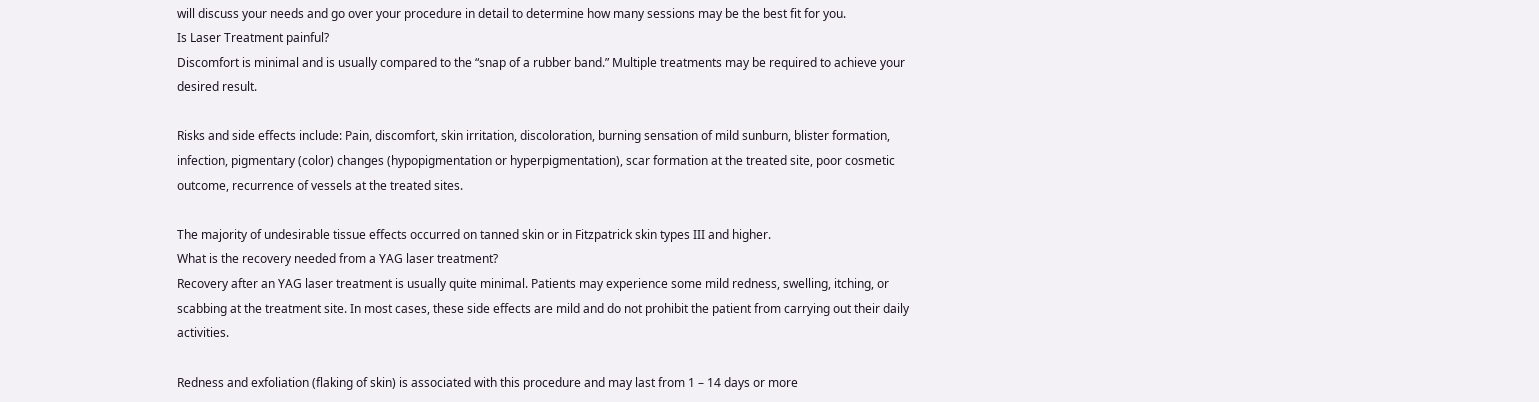will discuss your needs and go over your procedure in detail to determine how many sessions may be the best fit for you.
Is Laser Treatment painful?
Discomfort is minimal and is usually compared to the “snap of a rubber band.” Multiple treatments may be required to achieve your desired result.

Risks and side effects include: Pain, discomfort, skin irritation, discoloration, burning sensation of mild sunburn, blister formation, infection, pigmentary (color) changes (hypopigmentation or hyperpigmentation), scar formation at the treated site, poor cosmetic outcome, recurrence of vessels at the treated sites.

The majority of undesirable tissue effects occurred on tanned skin or in Fitzpatrick skin types III and higher.
What is the recovery needed from a YAG laser treatment?
Recovery after an YAG laser treatment is usually quite minimal. Patients may experience some mild redness, swelling, itching, or scabbing at the treatment site. In most cases, these side effects are mild and do not prohibit the patient from carrying out their daily activities.

Redness and exfoliation (flaking of skin) is associated with this procedure and may last from 1 – 14 days or more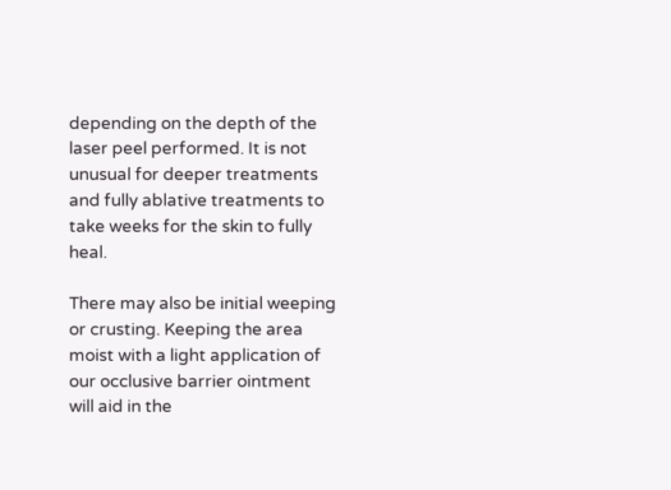depending on the depth of the laser peel performed. It is not unusual for deeper treatments and fully ablative treatments to take weeks for the skin to fully heal.

There may also be initial weeping or crusting. Keeping the area moist with a light application of our occlusive barrier ointment will aid in the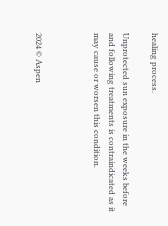healing process.

Unprotected sun exposure in the weeks before and following treatments is contraindicated as it may cause or worsen this condition.



2024 © Aspen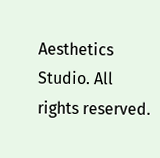Aesthetics Studio. All rights reserved.